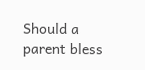Should a parent bless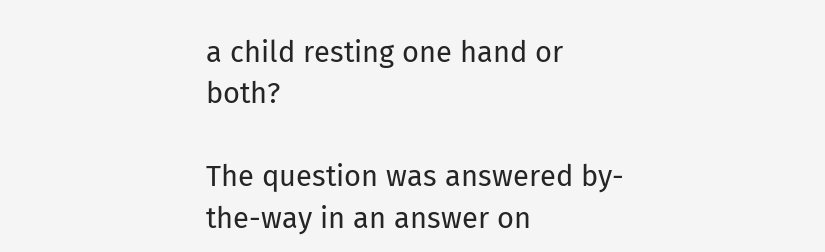a child resting one hand or both?

The question was answered by-the-way in an answer on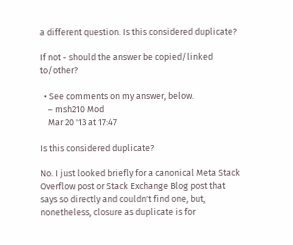a different question. Is this considered duplicate?

If not - should the answer be copied/linked to/other?

  • See comments on my answer, below.
    – msh210 Mod
    Mar 20 '13 at 17:47

Is this considered duplicate?

No. I just looked briefly for a canonical Meta Stack Overflow post or Stack Exchange Blog post that says so directly and couldn't find one, but, nonetheless, closure as duplicate is for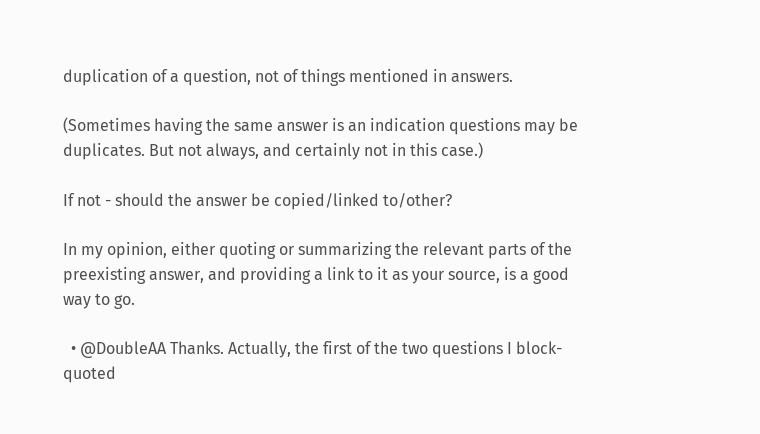duplication of a question, not of things mentioned in answers.

(Sometimes having the same answer is an indication questions may be duplicates. But not always, and certainly not in this case.)

If not - should the answer be copied/linked to/other?

In my opinion, either quoting or summarizing the relevant parts of the preexisting answer, and providing a link to it as your source, is a good way to go.

  • @DoubleAA Thanks. Actually, the first of the two questions I block-quoted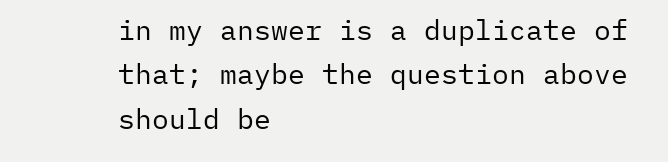in my answer is a duplicate of that; maybe the question above should be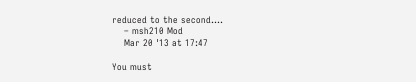reduced to the second....
    – msh210 Mod
    Mar 20 '13 at 17:47

You must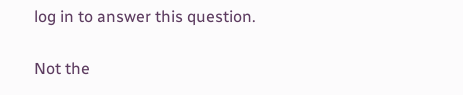log in to answer this question.

Not the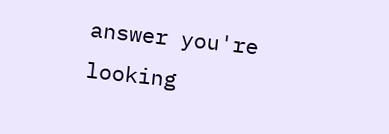answer you're looking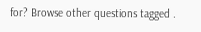for? Browse other questions tagged .